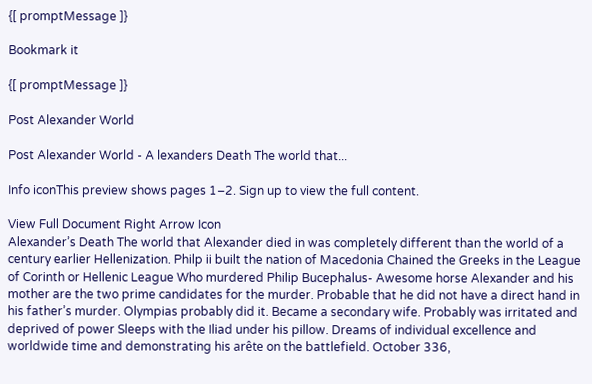{[ promptMessage ]}

Bookmark it

{[ promptMessage ]}

Post Alexander World

Post Alexander World - A lexanders Death The world that...

Info iconThis preview shows pages 1–2. Sign up to view the full content.

View Full Document Right Arrow Icon
Alexander’s Death The world that Alexander died in was completely different than the world of a century earlier Hellenization. Philp ii built the nation of Macedonia Chained the Greeks in the League of Corinth or Hellenic League Who murdered Philip Bucephalus- Awesome horse Alexander and his mother are the two prime candidates for the murder. Probable that he did not have a direct hand in his father’s murder. Olympias probably did it. Became a secondary wife. Probably was irritated and deprived of power Sleeps with the Iliad under his pillow. Dreams of individual excellence and worldwide time and demonstrating his arête on the battlefield. October 336,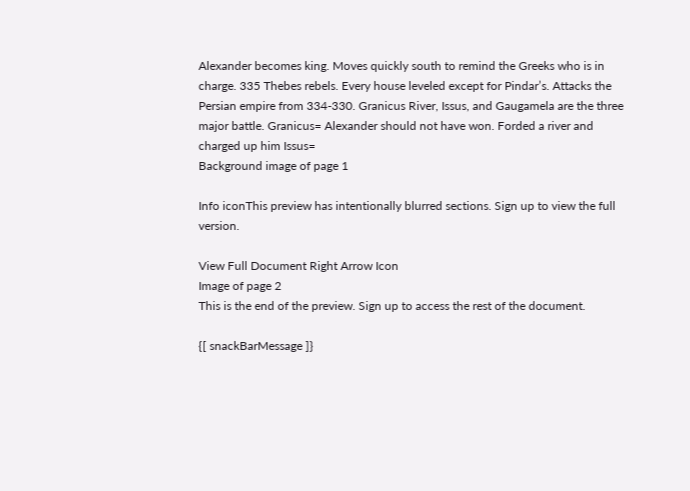Alexander becomes king. Moves quickly south to remind the Greeks who is in charge. 335 Thebes rebels. Every house leveled except for Pindar’s. Attacks the Persian empire from 334-330. Granicus River, Issus, and Gaugamela are the three major battle. Granicus= Alexander should not have won. Forded a river and charged up him Issus=
Background image of page 1

Info iconThis preview has intentionally blurred sections. Sign up to view the full version.

View Full Document Right Arrow Icon
Image of page 2
This is the end of the preview. Sign up to access the rest of the document.

{[ snackBarMessage ]}